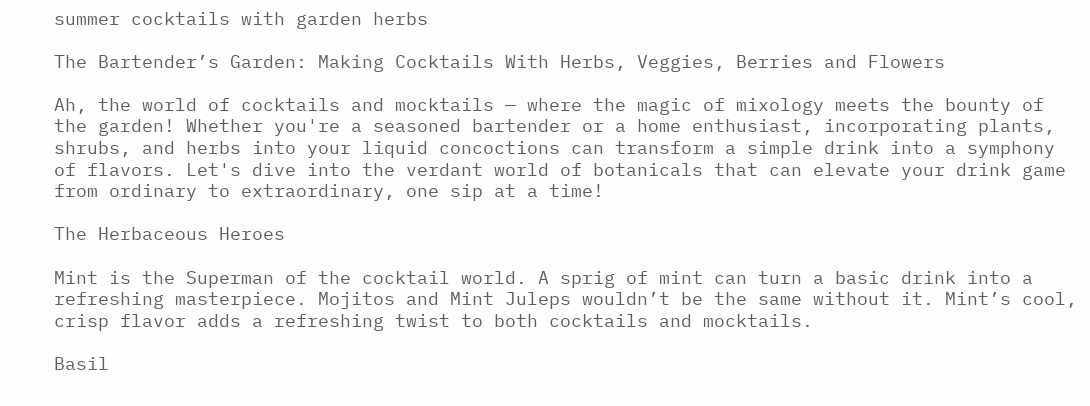summer cocktails with garden herbs

The Bartender’s Garden: Making Cocktails With Herbs, Veggies, Berries and Flowers

Ah, the world of cocktails and mocktails — where the magic of mixology meets the bounty of the garden! Whether you're a seasoned bartender or a home enthusiast, incorporating plants, shrubs, and herbs into your liquid concoctions can transform a simple drink into a symphony of flavors. Let's dive into the verdant world of botanicals that can elevate your drink game from ordinary to extraordinary, one sip at a time!

The Herbaceous Heroes

Mint is the Superman of the cocktail world. A sprig of mint can turn a basic drink into a refreshing masterpiece. Mojitos and Mint Juleps wouldn’t be the same without it. Mint’s cool, crisp flavor adds a refreshing twist to both cocktails and mocktails.

Basil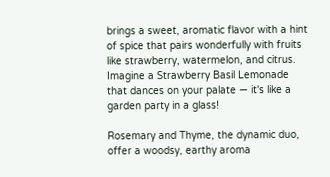brings a sweet, aromatic flavor with a hint of spice that pairs wonderfully with fruits like strawberry, watermelon, and citrus. Imagine a Strawberry Basil Lemonade that dances on your palate — it's like a garden party in a glass!

Rosemary and Thyme, the dynamic duo, offer a woodsy, earthy aroma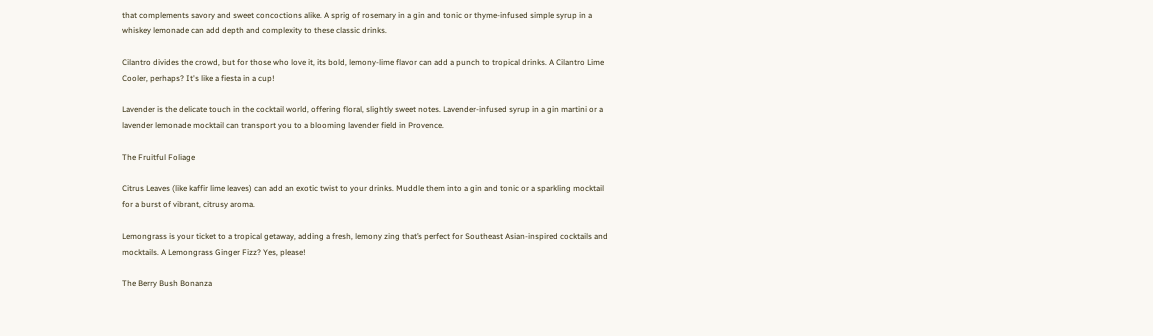that complements savory and sweet concoctions alike. A sprig of rosemary in a gin and tonic or thyme-infused simple syrup in a whiskey lemonade can add depth and complexity to these classic drinks.

Cilantro divides the crowd, but for those who love it, its bold, lemony-lime flavor can add a punch to tropical drinks. A Cilantro Lime Cooler, perhaps? It's like a fiesta in a cup!

Lavender is the delicate touch in the cocktail world, offering floral, slightly sweet notes. Lavender-infused syrup in a gin martini or a lavender lemonade mocktail can transport you to a blooming lavender field in Provence.

The Fruitful Foliage

Citrus Leaves (like kaffir lime leaves) can add an exotic twist to your drinks. Muddle them into a gin and tonic or a sparkling mocktail for a burst of vibrant, citrusy aroma.

Lemongrass is your ticket to a tropical getaway, adding a fresh, lemony zing that’s perfect for Southeast Asian-inspired cocktails and mocktails. A Lemongrass Ginger Fizz? Yes, please!

The Berry Bush Bonanza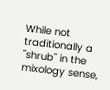While not traditionally a "shrub" in the mixology sense,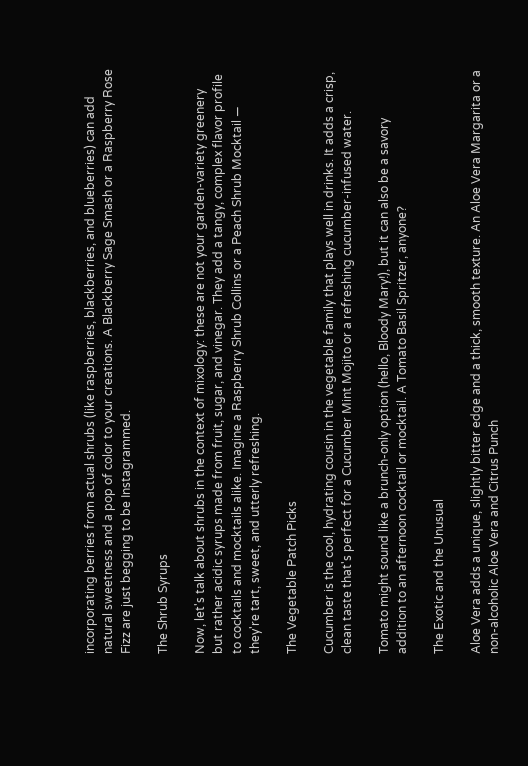incorporating berries from actual shrubs (like raspberries, blackberries, and blueberries) can add natural sweetness and a pop of color to your creations. A Blackberry Sage Smash or a Raspberry Rose Fizz are just begging to be Instagrammed.

The Shrub Syrups

Now, let's talk about shrubs in the context of mixology: these are not your garden-variety greenery but rather acidic syrups made from fruit, sugar, and vinegar. They add a tangy, complex flavor profile to cocktails and mocktails alike. Imagine a Raspberry Shrub Collins or a Peach Shrub Mocktail — they're tart, sweet, and utterly refreshing.

The Vegetable Patch Picks

Cucumber is the cool, hydrating cousin in the vegetable family that plays well in drinks. It adds a crisp, clean taste that's perfect for a Cucumber Mint Mojito or a refreshing cucumber-infused water.

Tomato might sound like a brunch-only option (hello, Bloody Mary!), but it can also be a savory addition to an afternoon cocktail or mocktail. A Tomato Basil Spritzer, anyone?

The Exotic and the Unusual

Aloe Vera adds a unique, slightly bitter edge and a thick, smooth texture. An Aloe Vera Margarita or a non-alcoholic Aloe Vera and Citrus Punch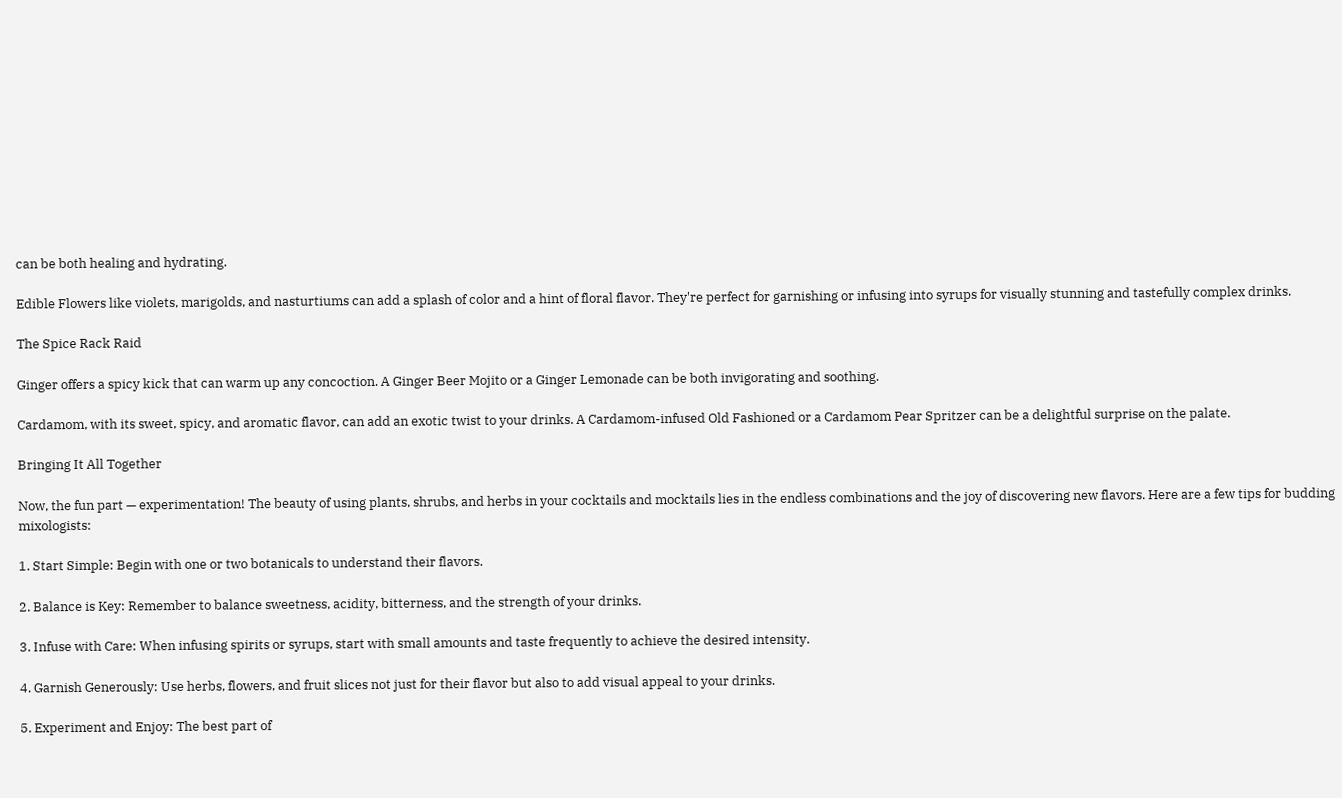can be both healing and hydrating.

Edible Flowers like violets, marigolds, and nasturtiums can add a splash of color and a hint of floral flavor. They're perfect for garnishing or infusing into syrups for visually stunning and tastefully complex drinks.

The Spice Rack Raid

Ginger offers a spicy kick that can warm up any concoction. A Ginger Beer Mojito or a Ginger Lemonade can be both invigorating and soothing.

Cardamom, with its sweet, spicy, and aromatic flavor, can add an exotic twist to your drinks. A Cardamom-infused Old Fashioned or a Cardamom Pear Spritzer can be a delightful surprise on the palate.

Bringing It All Together

Now, the fun part — experimentation! The beauty of using plants, shrubs, and herbs in your cocktails and mocktails lies in the endless combinations and the joy of discovering new flavors. Here are a few tips for budding mixologists:

1. Start Simple: Begin with one or two botanicals to understand their flavors.

2. Balance is Key: Remember to balance sweetness, acidity, bitterness, and the strength of your drinks.

3. Infuse with Care: When infusing spirits or syrups, start with small amounts and taste frequently to achieve the desired intensity.

4. Garnish Generously: Use herbs, flowers, and fruit slices not just for their flavor but also to add visual appeal to your drinks.

5. Experiment and Enjoy: The best part of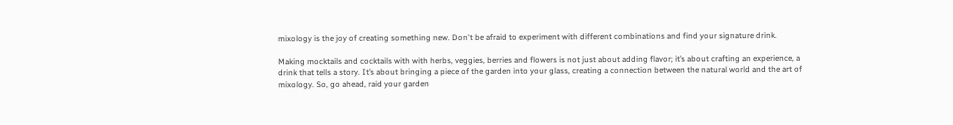mixology is the joy of creating something new. Don't be afraid to experiment with different combinations and find your signature drink.

Making mocktails and cocktails with with herbs, veggies, berries and flowers is not just about adding flavor; it’s about crafting an experience, a drink that tells a story. It’s about bringing a piece of the garden into your glass, creating a connection between the natural world and the art of mixology. So, go ahead, raid your garden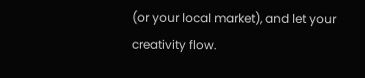(or your local market), and let your creativity flow.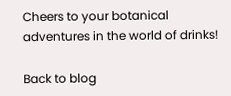Cheers to your botanical adventures in the world of drinks!

Back to blog